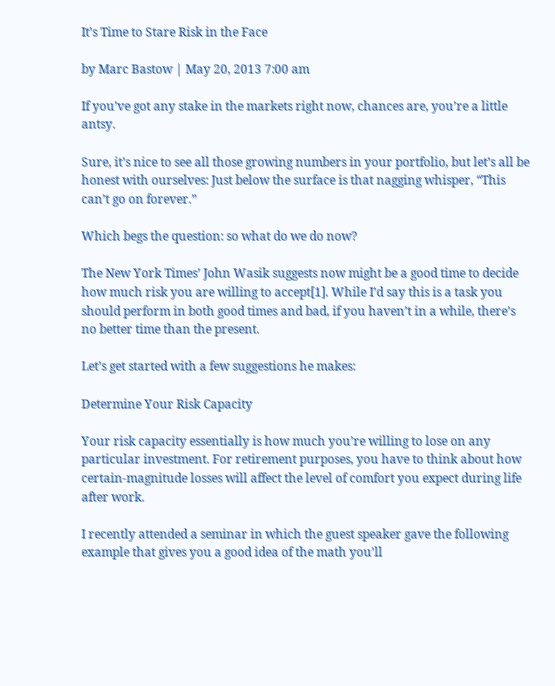It’s Time to Stare Risk in the Face

by Marc Bastow | May 20, 2013 7:00 am

If you’ve got any stake in the markets right now, chances are, you’re a little antsy.

Sure, it’s nice to see all those growing numbers in your portfolio, but let’s all be honest with ourselves: Just below the surface is that nagging whisper, “This can’t go on forever.”

Which begs the question: so what do we do now?

The New York Times’ John Wasik suggests now might be a good time to decide how much risk you are willing to accept[1]. While I’d say this is a task you should perform in both good times and bad, if you haven’t in a while, there’s no better time than the present.

Let’s get started with a few suggestions he makes:

Determine Your Risk Capacity

Your risk capacity essentially is how much you’re willing to lose on any particular investment. For retirement purposes, you have to think about how certain-magnitude losses will affect the level of comfort you expect during life after work.

I recently attended a seminar in which the guest speaker gave the following example that gives you a good idea of the math you’ll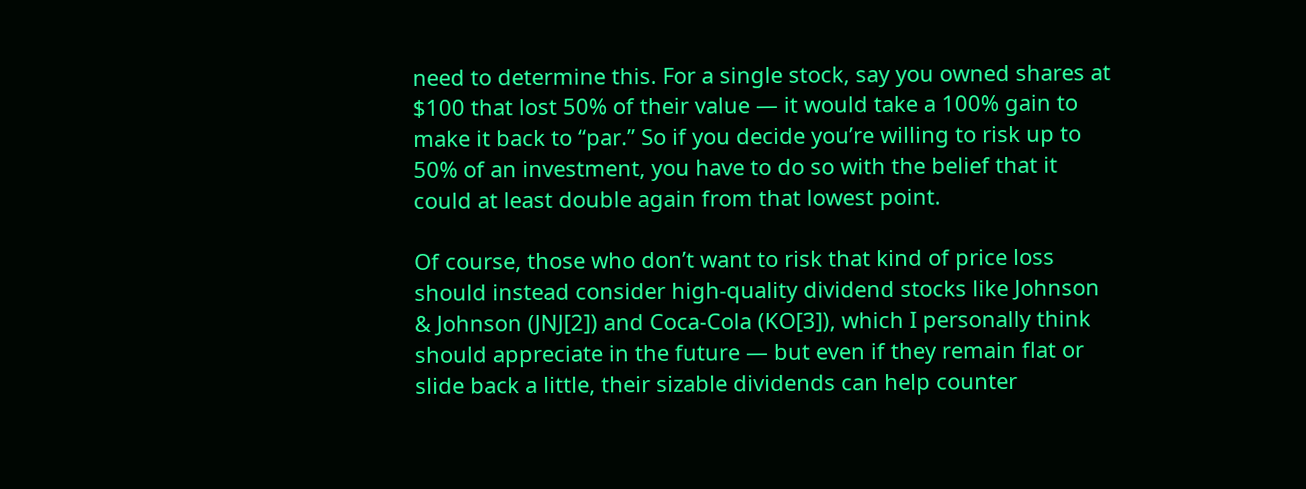need to determine this. For a single stock, say you owned shares at $100 that lost 50% of their value — it would take a 100% gain to make it back to “par.” So if you decide you’re willing to risk up to 50% of an investment, you have to do so with the belief that it could at least double again from that lowest point.

Of course, those who don’t want to risk that kind of price loss should instead consider high-quality dividend stocks like Johnson & Johnson (JNJ[2]) and Coca-Cola (KO[3]), which I personally think should appreciate in the future — but even if they remain flat or slide back a little, their sizable dividends can help counter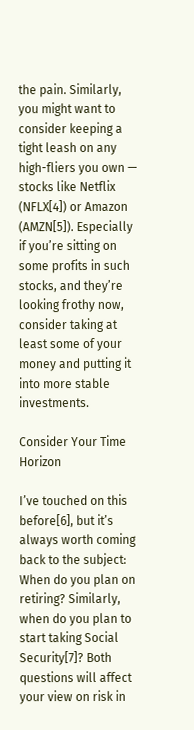the pain. Similarly, you might want to consider keeping a tight leash on any high-fliers you own — stocks like Netflix (NFLX[4]) or Amazon (AMZN[5]). Especially if you’re sitting on some profits in such stocks, and they’re looking frothy now, consider taking at least some of your money and putting it into more stable investments.

Consider Your Time Horizon

I’ve touched on this before[6], but it’s always worth coming back to the subject: When do you plan on retiring? Similarly, when do you plan to start taking Social Security[7]? Both questions will affect your view on risk in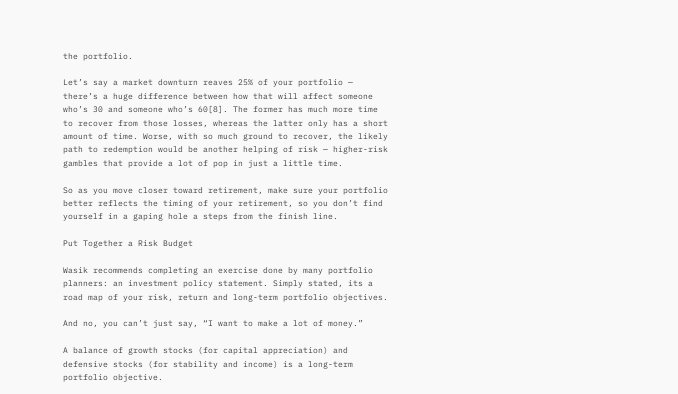the portfolio.

Let’s say a market downturn reaves 25% of your portfolio — there’s a huge difference between how that will affect someone who’s 30 and someone who’s 60[8]. The former has much more time to recover from those losses, whereas the latter only has a short amount of time. Worse, with so much ground to recover, the likely path to redemption would be another helping of risk — higher-risk gambles that provide a lot of pop in just a little time.

So as you move closer toward retirement, make sure your portfolio better reflects the timing of your retirement, so you don’t find yourself in a gaping hole a steps from the finish line.

Put Together a Risk Budget

Wasik recommends completing an exercise done by many portfolio planners: an investment policy statement. Simply stated, its a road map of your risk, return and long-term portfolio objectives.

And no, you can’t just say, “I want to make a lot of money.”

A balance of growth stocks (for capital appreciation) and defensive stocks (for stability and income) is a long-term portfolio objective.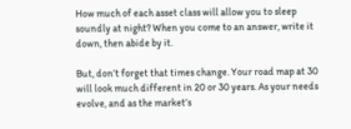How much of each asset class will allow you to sleep soundly at night? When you come to an answer, write it down, then abide by it.

But, don’t forget that times change. Your road map at 30 will look much different in 20 or 30 years. As your needs evolve, and as the market’s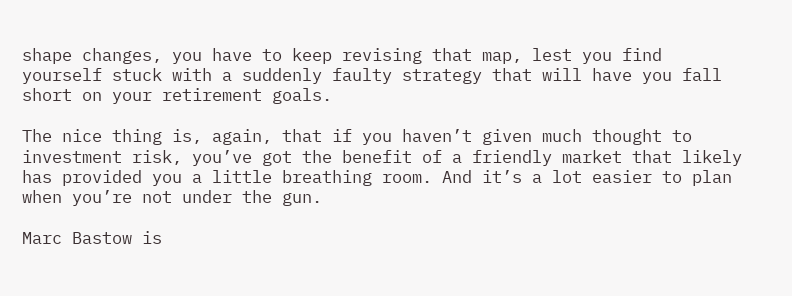shape changes, you have to keep revising that map, lest you find yourself stuck with a suddenly faulty strategy that will have you fall short on your retirement goals.

The nice thing is, again, that if you haven’t given much thought to investment risk, you’ve got the benefit of a friendly market that likely has provided you a little breathing room. And it’s a lot easier to plan when you’re not under the gun.

Marc Bastow is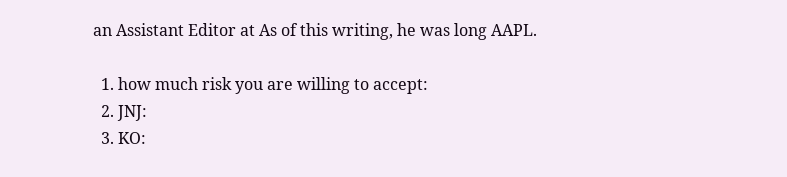an Assistant Editor at As of this writing, he was long AAPL.

  1. how much risk you are willing to accept:
  2. JNJ:
  3. KO: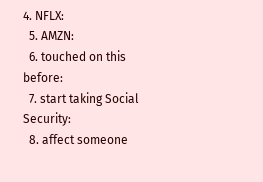4. NFLX:
  5. AMZN:
  6. touched on this before:
  7. start taking Social Security:
  8. affect someone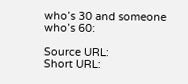who’s 30 and someone who’s 60:

Source URL:
Short URL: